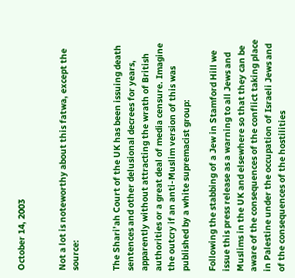October 14, 2003


Not a lot is noteworthy about this fatwa, except the source:


The Shari’ah Court of the UK has been issuing death sentences and other delusional decrees for years, apparently without attracting the wrath of British authorities or a great deal of media censure. Imagine the outcry if an anti-Muslim version of this was published by a white supremacist group:

Following the stabbing of a Jew in Stamford Hill we issue this press release as a warning to all Jews and Muslims in the UK and elsewhere so that they can be aware of the consequences of the conflict taking place in Palestine under the occupation of Israeli Jews and of the consequences of the hostilities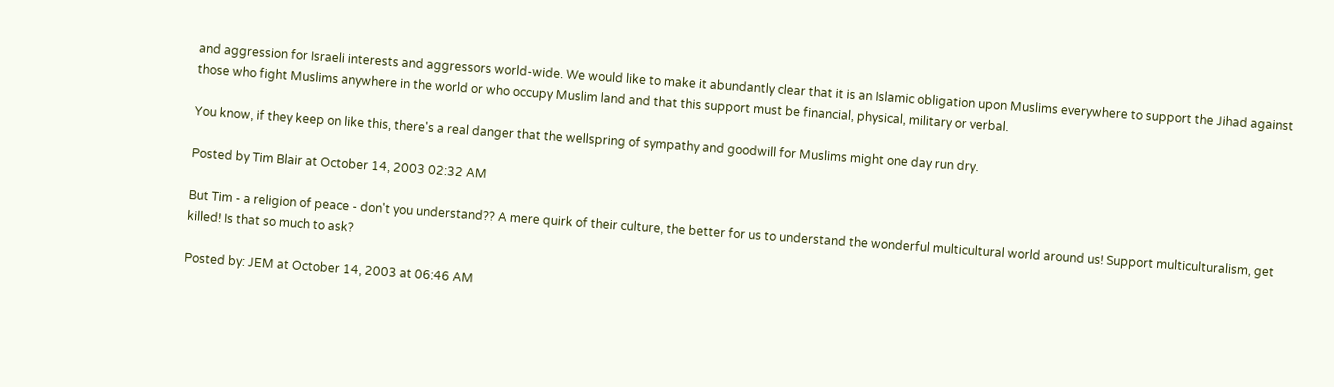and aggression for Israeli interests and aggressors world-wide. We would like to make it abundantly clear that it is an Islamic obligation upon Muslims everywhere to support the Jihad against those who fight Muslims anywhere in the world or who occupy Muslim land and that this support must be financial, physical, military or verbal.

You know, if they keep on like this, there's a real danger that the wellspring of sympathy and goodwill for Muslims might one day run dry.

Posted by Tim Blair at October 14, 2003 02:32 AM

But Tim - a religion of peace - don't you understand?? A mere quirk of their culture, the better for us to understand the wonderful multicultural world around us! Support multiculturalism, get killed! Is that so much to ask?

Posted by: JEM at October 14, 2003 at 06:46 AM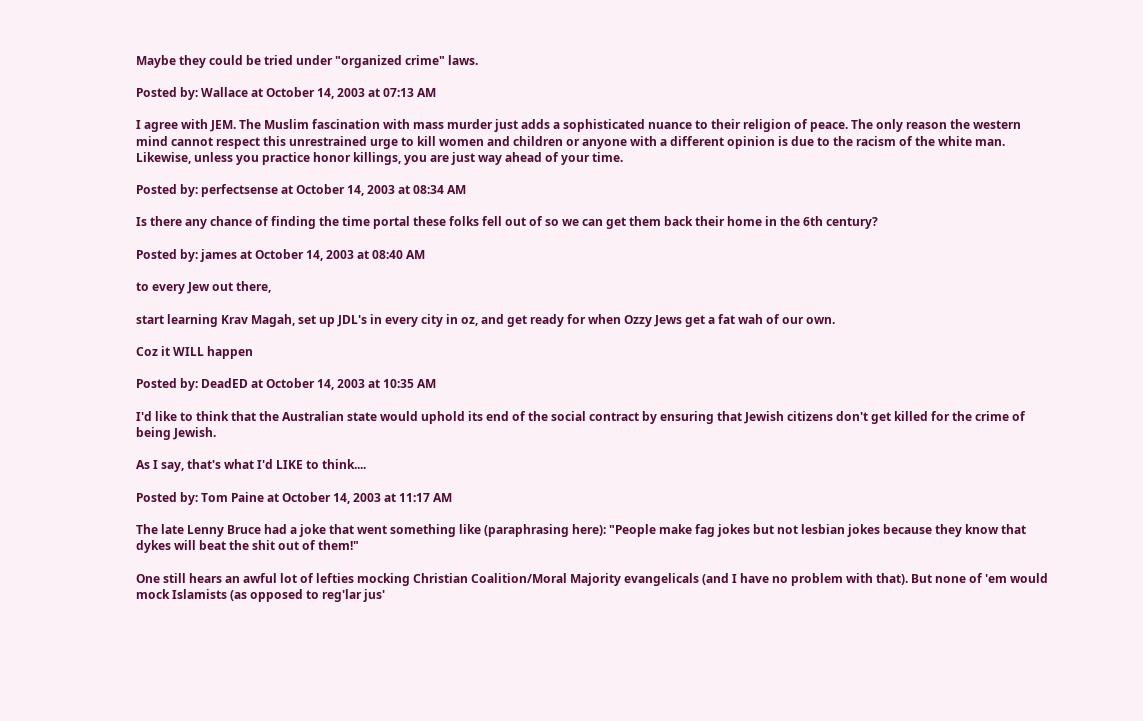Maybe they could be tried under "organized crime" laws.

Posted by: Wallace at October 14, 2003 at 07:13 AM

I agree with JEM. The Muslim fascination with mass murder just adds a sophisticated nuance to their religion of peace. The only reason the western mind cannot respect this unrestrained urge to kill women and children or anyone with a different opinion is due to the racism of the white man. Likewise, unless you practice honor killings, you are just way ahead of your time.

Posted by: perfectsense at October 14, 2003 at 08:34 AM

Is there any chance of finding the time portal these folks fell out of so we can get them back their home in the 6th century?

Posted by: james at October 14, 2003 at 08:40 AM

to every Jew out there,

start learning Krav Magah, set up JDL's in every city in oz, and get ready for when Ozzy Jews get a fat wah of our own.

Coz it WILL happen

Posted by: DeadED at October 14, 2003 at 10:35 AM

I'd like to think that the Australian state would uphold its end of the social contract by ensuring that Jewish citizens don't get killed for the crime of being Jewish.

As I say, that's what I'd LIKE to think....

Posted by: Tom Paine at October 14, 2003 at 11:17 AM

The late Lenny Bruce had a joke that went something like (paraphrasing here): "People make fag jokes but not lesbian jokes because they know that dykes will beat the shit out of them!"

One still hears an awful lot of lefties mocking Christian Coalition/Moral Majority evangelicals (and I have no problem with that). But none of 'em would mock Islamists (as opposed to reg'lar jus'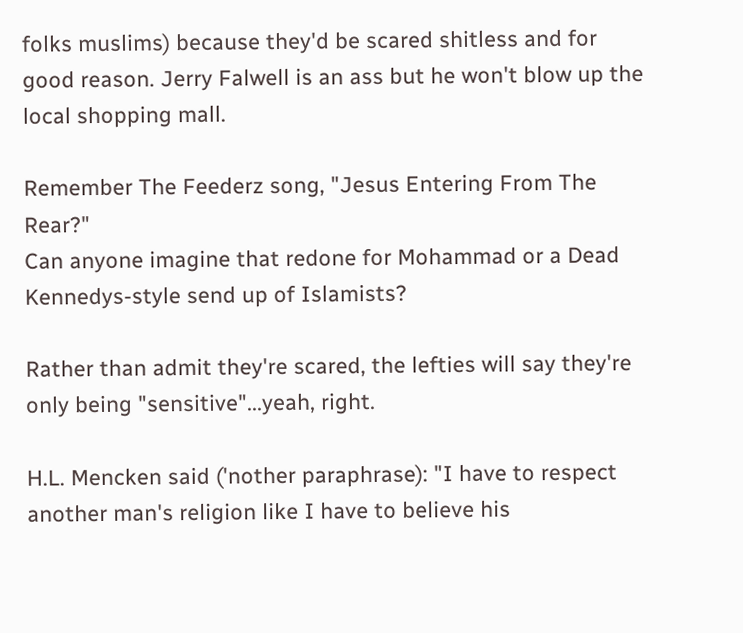folks muslims) because they'd be scared shitless and for good reason. Jerry Falwell is an ass but he won't blow up the local shopping mall.

Remember The Feederz song, "Jesus Entering From The Rear?"
Can anyone imagine that redone for Mohammad or a Dead Kennedys-style send up of Islamists?

Rather than admit they're scared, the lefties will say they're only being "sensitive"...yeah, right.

H.L. Mencken said ('nother paraphrase): "I have to respect another man's religion like I have to believe his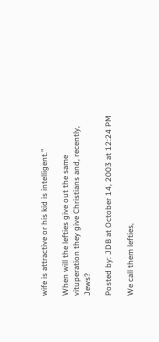wife is attractive or his kid is intelligent."

When will the lefties give out the same vituperation they give Christians and, recently, Jews?

Posted by: JDB at October 14, 2003 at 12:24 PM

We call them lefties,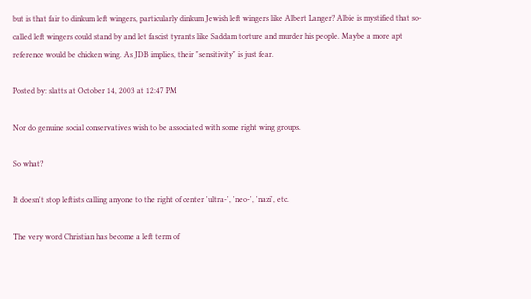but is that fair to dinkum left wingers, particularly dinkum Jewish left wingers like Albert Langer? Albie is mystified that so-called left wingers could stand by and let fascist tyrants like Saddam torture and murder his people. Maybe a more apt reference would be chicken wing. As JDB implies, their "sensitivity" is just fear.

Posted by: slatts at October 14, 2003 at 12:47 PM

Nor do genuine social conservatives wish to be associated with some right wing groups.

So what?

It doesn't stop leftists calling anyone to the right of center 'ultra-', 'neo-', 'nazi', etc.

The very word Christian has become a left term of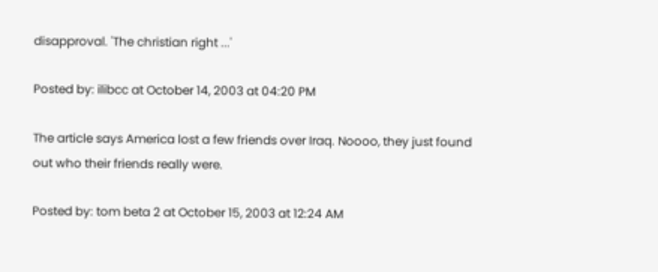disapproval. 'The christian right ...'

Posted by: ilibcc at October 14, 2003 at 04:20 PM

The article says America lost a few friends over Iraq. Noooo, they just found out who their friends really were.

Posted by: tom beta 2 at October 15, 2003 at 12:24 AM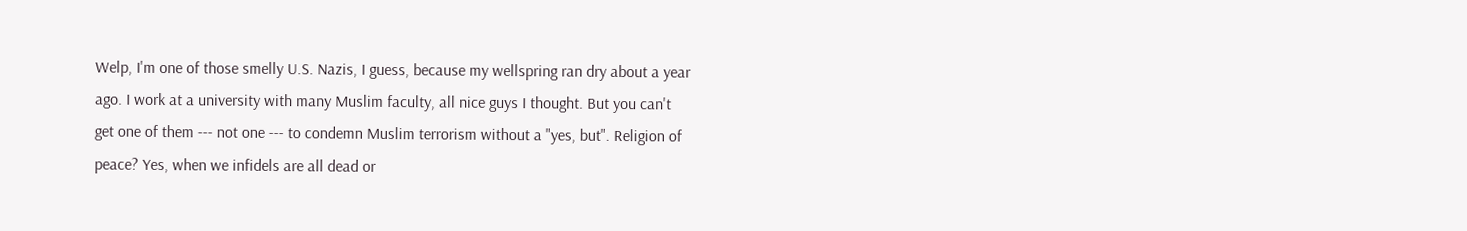Welp, I'm one of those smelly U.S. Nazis, I guess, because my wellspring ran dry about a year ago. I work at a university with many Muslim faculty, all nice guys I thought. But you can't get one of them --- not one --- to condemn Muslim terrorism without a "yes, but". Religion of peace? Yes, when we infidels are all dead or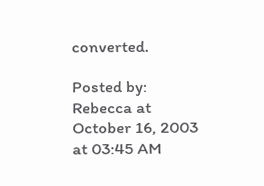converted.

Posted by: Rebecca at October 16, 2003 at 03:45 AM